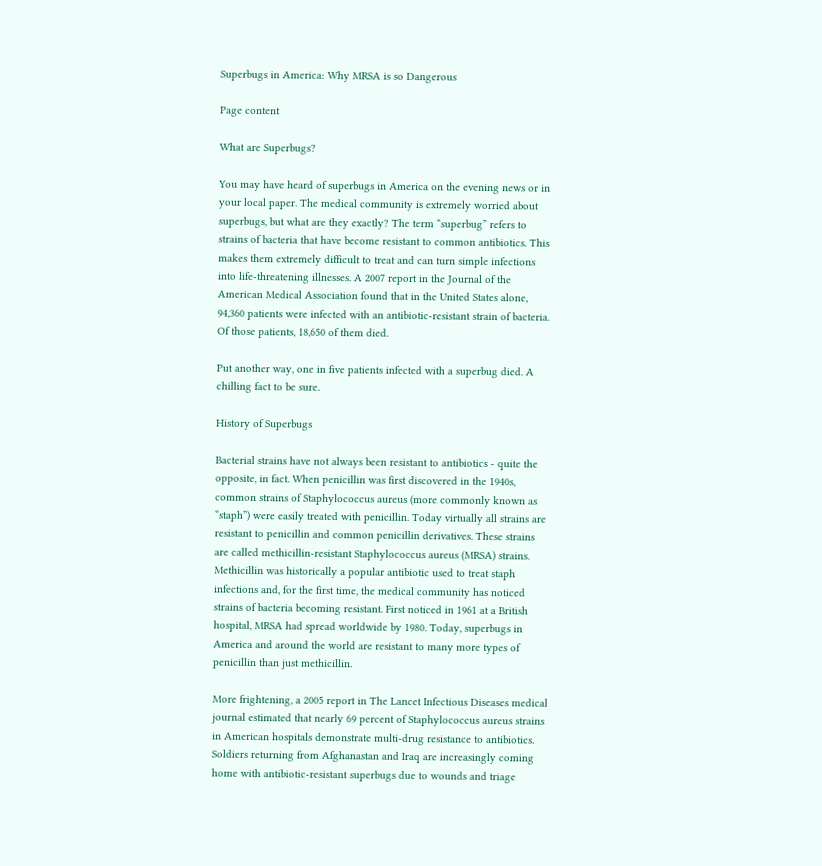Superbugs in America: Why MRSA is so Dangerous

Page content

What are Superbugs?

You may have heard of superbugs in America on the evening news or in your local paper. The medical community is extremely worried about superbugs, but what are they exactly? The term “superbug” refers to strains of bacteria that have become resistant to common antibiotics. This makes them extremely difficult to treat and can turn simple infections into life-threatening illnesses. A 2007 report in the Journal of the American Medical Association found that in the United States alone, 94,360 patients were infected with an antibiotic-resistant strain of bacteria. Of those patients, 18,650 of them died.

Put another way, one in five patients infected with a superbug died. A chilling fact to be sure.

History of Superbugs

Bacterial strains have not always been resistant to antibiotics - quite the opposite, in fact. When penicillin was first discovered in the 1940s, common strains of Staphylococcus aureus (more commonly known as “staph”) were easily treated with penicillin. Today virtually all strains are resistant to penicillin and common penicillin derivatives. These strains are called methicillin-resistant Staphylococcus aureus (MRSA) strains. Methicillin was historically a popular antibiotic used to treat staph infections and, for the first time, the medical community has noticed strains of bacteria becoming resistant. First noticed in 1961 at a British hospital, MRSA had spread worldwide by 1980. Today, superbugs in America and around the world are resistant to many more types of penicillin than just methicillin.

More frightening, a 2005 report in The Lancet Infectious Diseases medical journal estimated that nearly 69 percent of Staphylococcus aureus strains in American hospitals demonstrate multi-drug resistance to antibiotics. Soldiers returning from Afghanastan and Iraq are increasingly coming home with antibiotic-resistant superbugs due to wounds and triage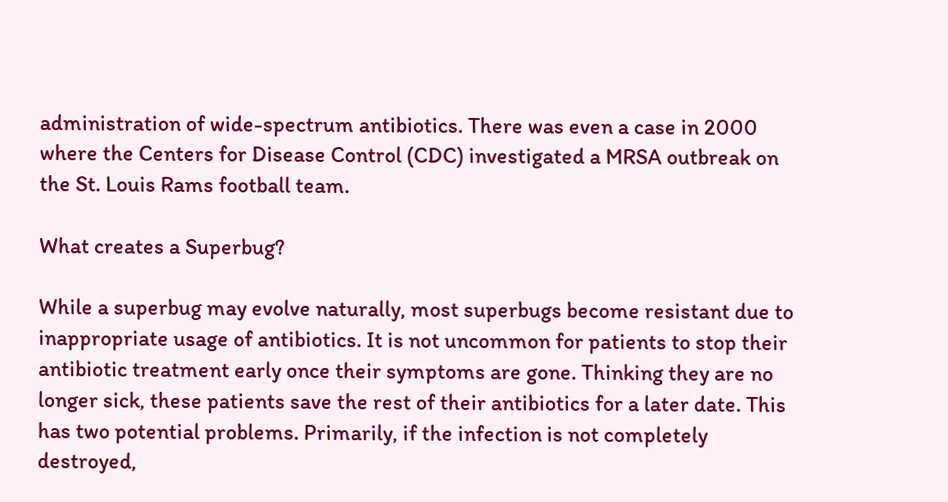administration of wide-spectrum antibiotics. There was even a case in 2000 where the Centers for Disease Control (CDC) investigated a MRSA outbreak on the St. Louis Rams football team.

What creates a Superbug?

While a superbug may evolve naturally, most superbugs become resistant due to inappropriate usage of antibiotics. It is not uncommon for patients to stop their antibiotic treatment early once their symptoms are gone. Thinking they are no longer sick, these patients save the rest of their antibiotics for a later date. This has two potential problems. Primarily, if the infection is not completely destroyed,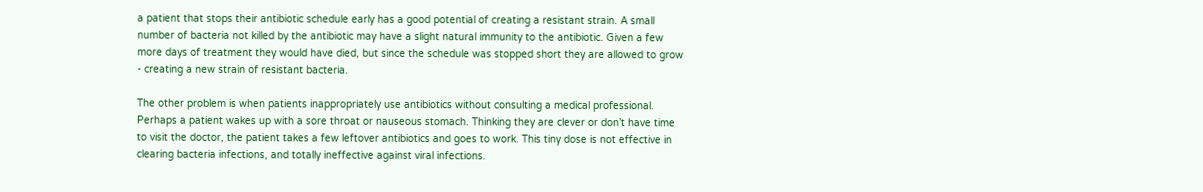a patient that stops their antibiotic schedule early has a good potential of creating a resistant strain. A small number of bacteria not killed by the antibiotic may have a slight natural immunity to the antibiotic. Given a few more days of treatment they would have died, but since the schedule was stopped short they are allowed to grow - creating a new strain of resistant bacteria.

The other problem is when patients inappropriately use antibiotics without consulting a medical professional. Perhaps a patient wakes up with a sore throat or nauseous stomach. Thinking they are clever or don’t have time to visit the doctor, the patient takes a few leftover antibiotics and goes to work. This tiny dose is not effective in clearing bacteria infections, and totally ineffective against viral infections.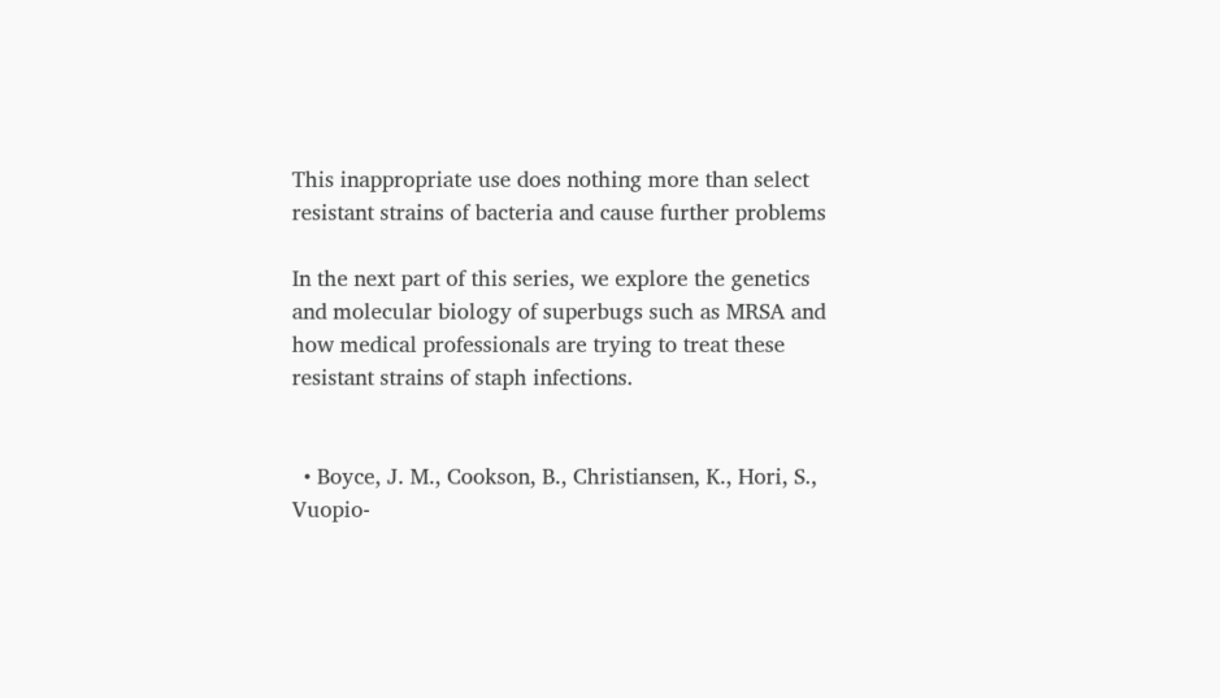This inappropriate use does nothing more than select resistant strains of bacteria and cause further problems

In the next part of this series, we explore the genetics and molecular biology of superbugs such as MRSA and how medical professionals are trying to treat these resistant strains of staph infections.


  • Boyce, J. M., Cookson, B., Christiansen, K., Hori, S., Vuopio-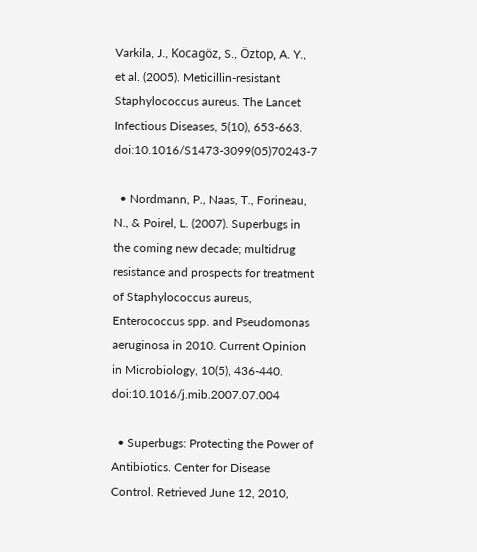Varkila, J., Kocagöz, S., Öztop, A. Y., et al. (2005). Meticillin-resistant Staphylococcus aureus. The Lancet Infectious Diseases, 5(10), 653-663. doi:10.1016/S1473-3099(05)70243-7

  • Nordmann, P., Naas, T., Forineau, N., & Poirel, L. (2007). Superbugs in the coming new decade; multidrug resistance and prospects for treatment of Staphylococcus aureus, Enterococcus spp. and Pseudomonas aeruginosa in 2010. Current Opinion in Microbiology, 10(5), 436-440. doi:10.1016/j.mib.2007.07.004

  • Superbugs: Protecting the Power of Antibiotics. Center for Disease Control. Retrieved June 12, 2010,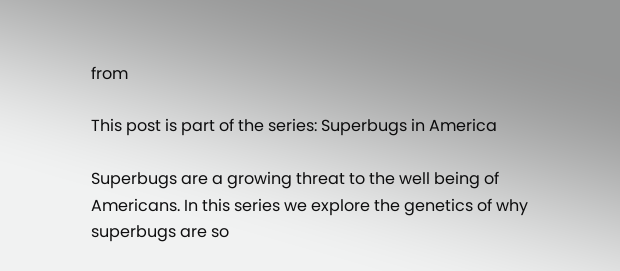from

This post is part of the series: Superbugs in America

Superbugs are a growing threat to the well being of Americans. In this series we explore the genetics of why superbugs are so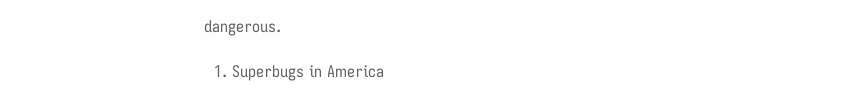dangerous.

  1. Superbugs in America